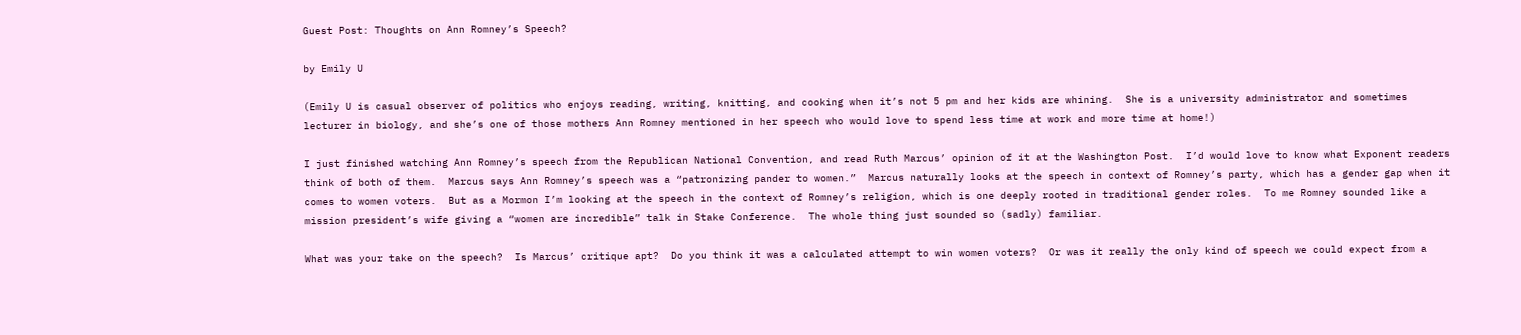Guest Post: Thoughts on Ann Romney’s Speech?

by Emily U

(Emily U is casual observer of politics who enjoys reading, writing, knitting, and cooking when it’s not 5 pm and her kids are whining.  She is a university administrator and sometimes lecturer in biology, and she’s one of those mothers Ann Romney mentioned in her speech who would love to spend less time at work and more time at home!)

I just finished watching Ann Romney’s speech from the Republican National Convention, and read Ruth Marcus’ opinion of it at the Washington Post.  I’d would love to know what Exponent readers think of both of them.  Marcus says Ann Romney’s speech was a “patronizing pander to women.”  Marcus naturally looks at the speech in context of Romney’s party, which has a gender gap when it comes to women voters.  But as a Mormon I’m looking at the speech in the context of Romney’s religion, which is one deeply rooted in traditional gender roles.  To me Romney sounded like a mission president’s wife giving a “women are incredible” talk in Stake Conference.  The whole thing just sounded so (sadly) familiar.

What was your take on the speech?  Is Marcus’ critique apt?  Do you think it was a calculated attempt to win women voters?  Or was it really the only kind of speech we could expect from a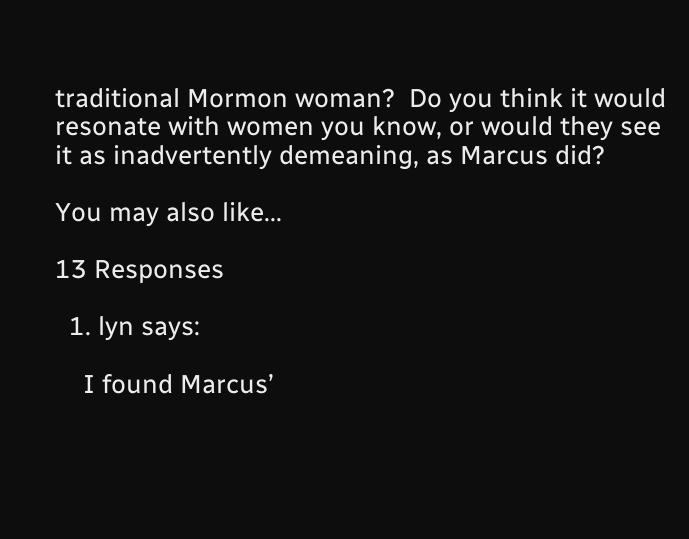traditional Mormon woman?  Do you think it would resonate with women you know, or would they see it as inadvertently demeaning, as Marcus did?

You may also like...

13 Responses

  1. lyn says:

    I found Marcus’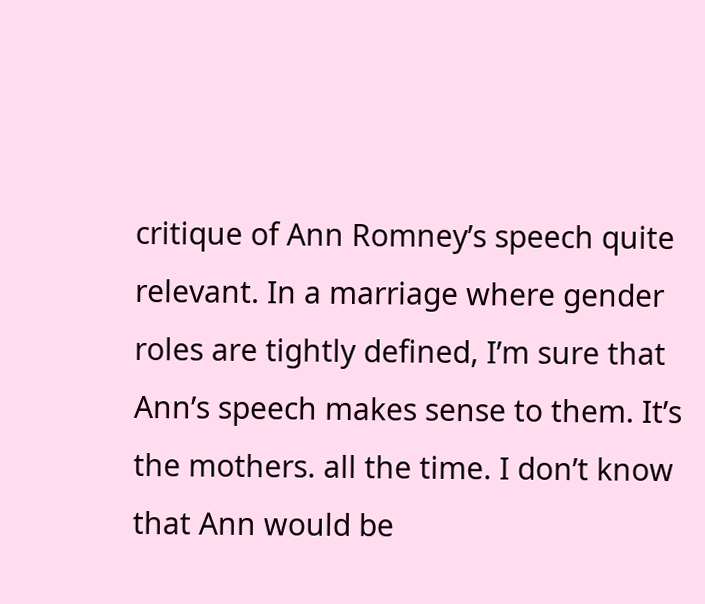critique of Ann Romney’s speech quite relevant. In a marriage where gender roles are tightly defined, I’m sure that Ann’s speech makes sense to them. It’s the mothers. all the time. I don’t know that Ann would be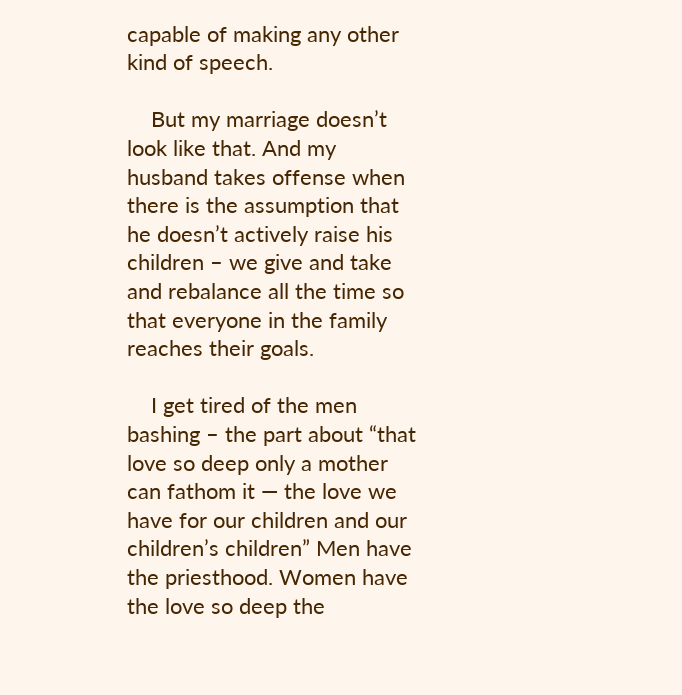capable of making any other kind of speech.

    But my marriage doesn’t look like that. And my husband takes offense when there is the assumption that he doesn’t actively raise his children – we give and take and rebalance all the time so that everyone in the family reaches their goals.

    I get tired of the men bashing – the part about “that love so deep only a mother can fathom it — the love we have for our children and our children’s children” Men have the priesthood. Women have the love so deep the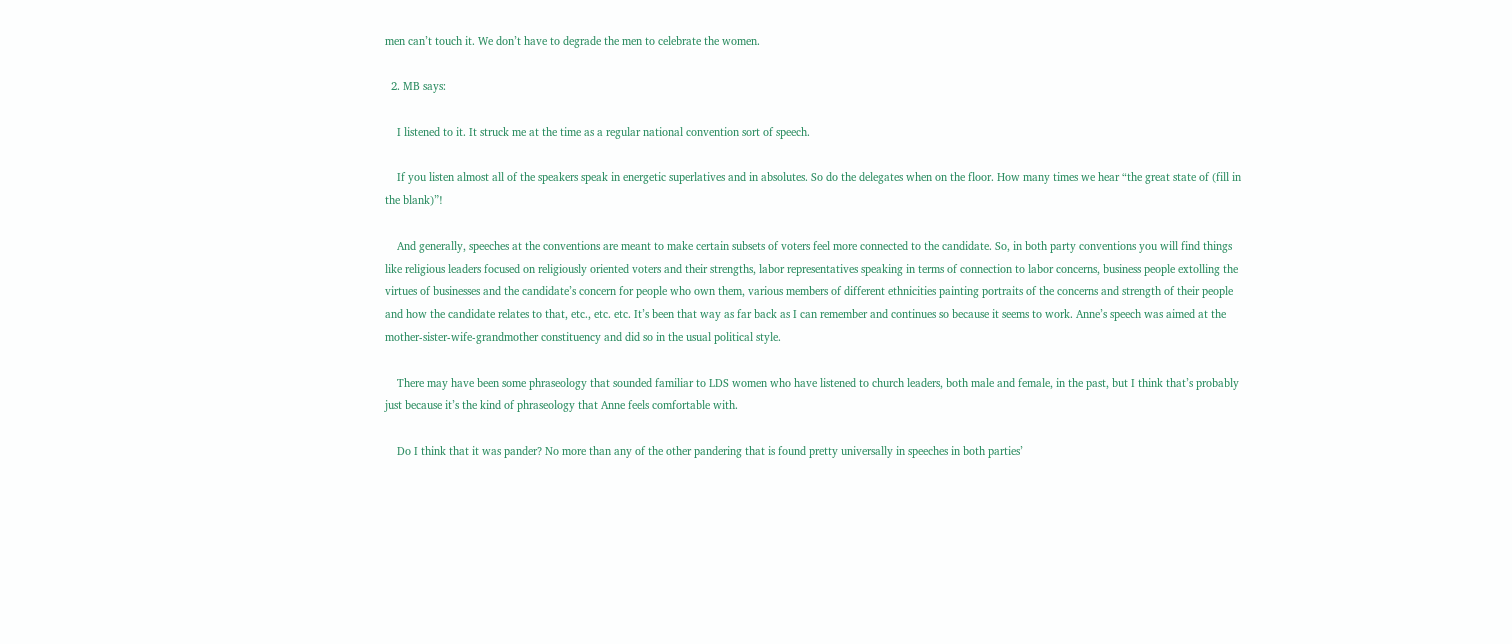men can’t touch it. We don’t have to degrade the men to celebrate the women.

  2. MB says:

    I listened to it. It struck me at the time as a regular national convention sort of speech.

    If you listen almost all of the speakers speak in energetic superlatives and in absolutes. So do the delegates when on the floor. How many times we hear “the great state of (fill in the blank)”!

    And generally, speeches at the conventions are meant to make certain subsets of voters feel more connected to the candidate. So, in both party conventions you will find things like religious leaders focused on religiously oriented voters and their strengths, labor representatives speaking in terms of connection to labor concerns, business people extolling the virtues of businesses and the candidate’s concern for people who own them, various members of different ethnicities painting portraits of the concerns and strength of their people and how the candidate relates to that, etc., etc. etc. It’s been that way as far back as I can remember and continues so because it seems to work. Anne’s speech was aimed at the mother-sister-wife-grandmother constituency and did so in the usual political style.

    There may have been some phraseology that sounded familiar to LDS women who have listened to church leaders, both male and female, in the past, but I think that’s probably just because it’s the kind of phraseology that Anne feels comfortable with.

    Do I think that it was pander? No more than any of the other pandering that is found pretty universally in speeches in both parties’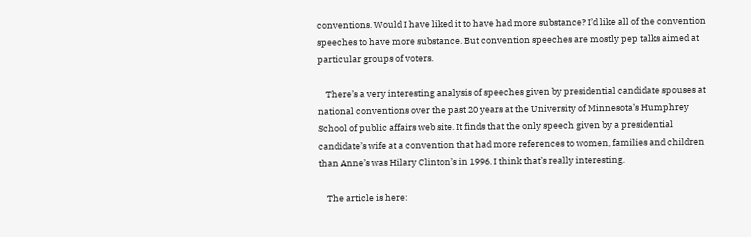conventions. Would I have liked it to have had more substance? I’d like all of the convention speeches to have more substance. But convention speeches are mostly pep talks aimed at particular groups of voters.

    There’s a very interesting analysis of speeches given by presidential candidate spouses at national conventions over the past 20 years at the University of Minnesota’s Humphrey School of public affairs web site. It finds that the only speech given by a presidential candidate’s wife at a convention that had more references to women, families and children than Anne’s was Hilary Clinton’s in 1996. I think that’s really interesting.

    The article is here: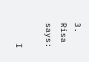3. Risa says:

    I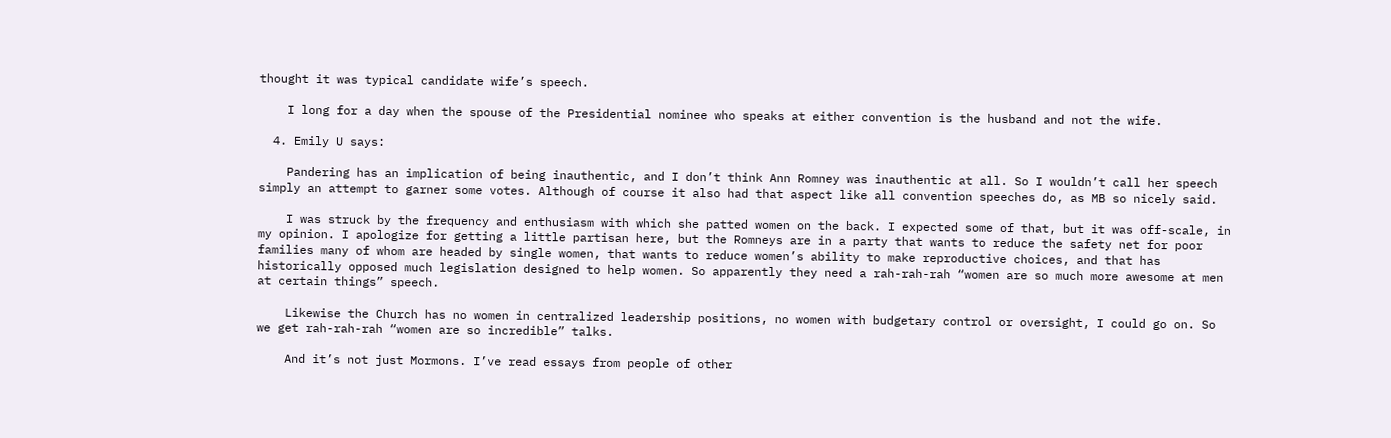thought it was typical candidate wife’s speech.

    I long for a day when the spouse of the Presidential nominee who speaks at either convention is the husband and not the wife.

  4. Emily U says:

    Pandering has an implication of being inauthentic, and I don’t think Ann Romney was inauthentic at all. So I wouldn’t call her speech simply an attempt to garner some votes. Although of course it also had that aspect like all convention speeches do, as MB so nicely said.

    I was struck by the frequency and enthusiasm with which she patted women on the back. I expected some of that, but it was off-scale, in my opinion. I apologize for getting a little partisan here, but the Romneys are in a party that wants to reduce the safety net for poor families many of whom are headed by single women, that wants to reduce women’s ability to make reproductive choices, and that has historically opposed much legislation designed to help women. So apparently they need a rah-rah-rah “women are so much more awesome at men at certain things” speech.

    Likewise the Church has no women in centralized leadership positions, no women with budgetary control or oversight, I could go on. So we get rah-rah-rah “women are so incredible” talks.

    And it’s not just Mormons. I’ve read essays from people of other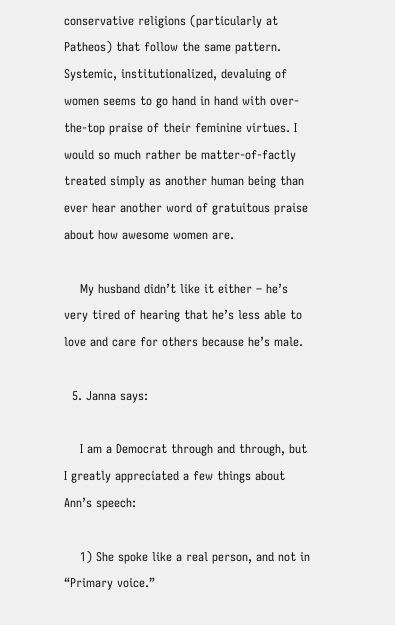conservative religions (particularly at Patheos) that follow the same pattern. Systemic, institutionalized, devaluing of women seems to go hand in hand with over-the-top praise of their feminine virtues. I would so much rather be matter-of-factly treated simply as another human being than ever hear another word of gratuitous praise about how awesome women are.

    My husband didn’t like it either – he’s very tired of hearing that he’s less able to love and care for others because he’s male.

  5. Janna says:

    I am a Democrat through and through, but I greatly appreciated a few things about Ann’s speech:

    1) She spoke like a real person, and not in “Primary voice.”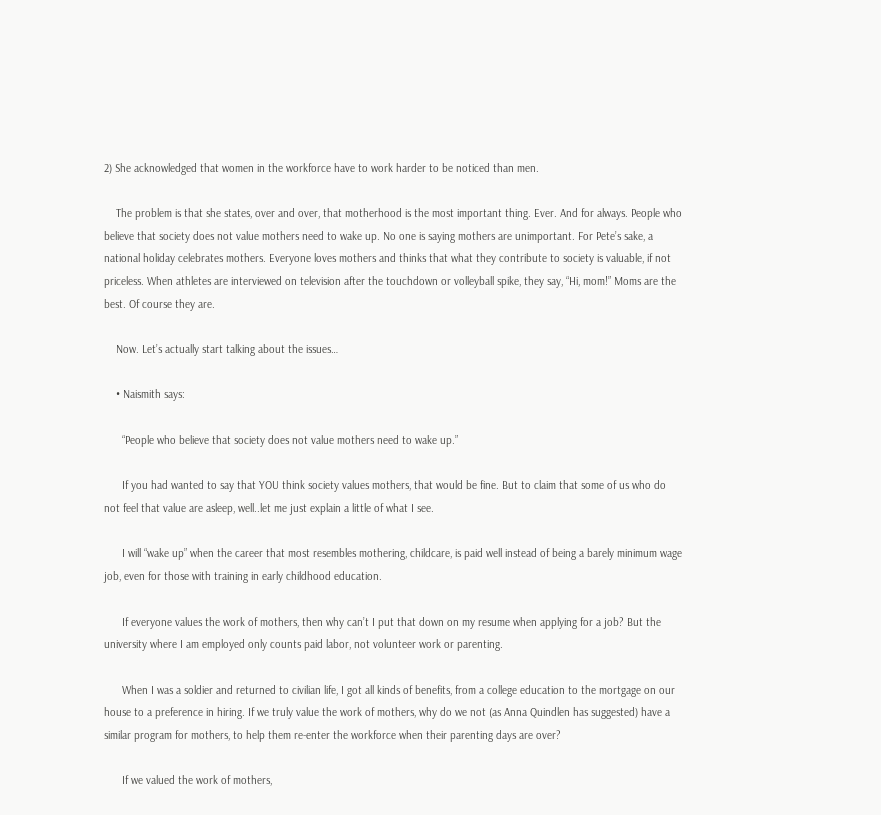2) She acknowledged that women in the workforce have to work harder to be noticed than men.

    The problem is that she states, over and over, that motherhood is the most important thing. Ever. And for always. People who believe that society does not value mothers need to wake up. No one is saying mothers are unimportant. For Pete’s sake, a national holiday celebrates mothers. Everyone loves mothers and thinks that what they contribute to society is valuable, if not priceless. When athletes are interviewed on television after the touchdown or volleyball spike, they say, “Hi, mom!” Moms are the best. Of course they are.

    Now. Let’s actually start talking about the issues…

    • Naismith says:

      “People who believe that society does not value mothers need to wake up.”

      If you had wanted to say that YOU think society values mothers, that would be fine. But to claim that some of us who do not feel that value are asleep, well..let me just explain a little of what I see.

      I will “wake up” when the career that most resembles mothering, childcare, is paid well instead of being a barely minimum wage job, even for those with training in early childhood education.

      If everyone values the work of mothers, then why can’t I put that down on my resume when applying for a job? But the university where I am employed only counts paid labor, not volunteer work or parenting.

      When I was a soldier and returned to civilian life, I got all kinds of benefits, from a college education to the mortgage on our house to a preference in hiring. If we truly value the work of mothers, why do we not (as Anna Quindlen has suggested) have a similar program for mothers, to help them re-enter the workforce when their parenting days are over?

      If we valued the work of mothers,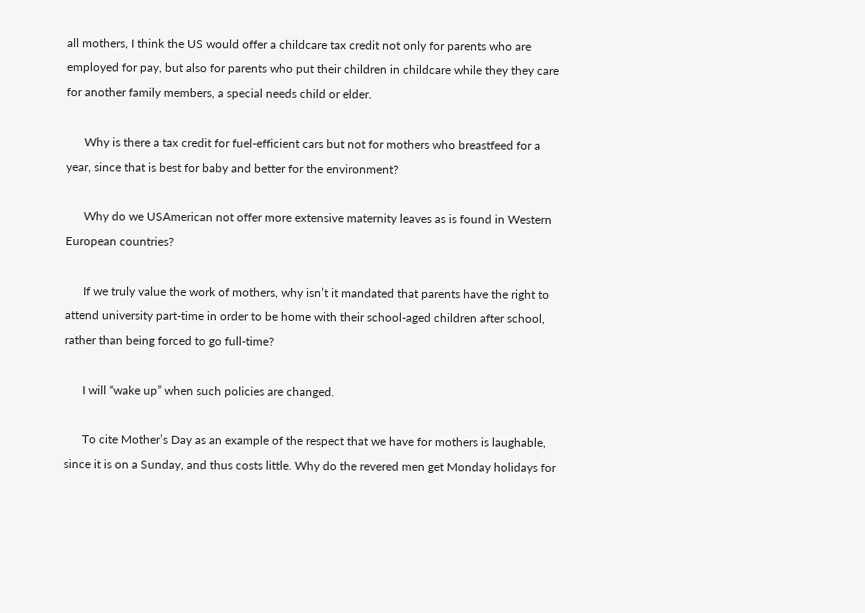all mothers, I think the US would offer a childcare tax credit not only for parents who are employed for pay, but also for parents who put their children in childcare while they they care for another family members, a special needs child or elder.

      Why is there a tax credit for fuel-efficient cars but not for mothers who breastfeed for a year, since that is best for baby and better for the environment?

      Why do we USAmerican not offer more extensive maternity leaves as is found in Western European countries?

      If we truly value the work of mothers, why isn’t it mandated that parents have the right to attend university part-time in order to be home with their school-aged children after school, rather than being forced to go full-time?

      I will “wake up” when such policies are changed.

      To cite Mother’s Day as an example of the respect that we have for mothers is laughable, since it is on a Sunday, and thus costs little. Why do the revered men get Monday holidays for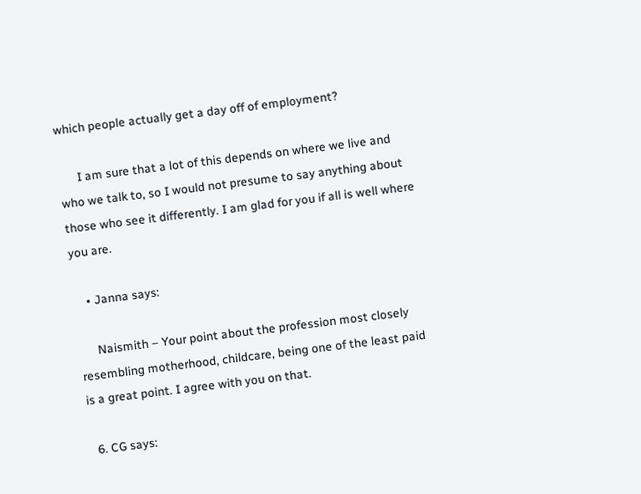which people actually get a day off of employment?

      I am sure that a lot of this depends on where we live and who we talk to, so I would not presume to say anything about those who see it differently. I am glad for you if all is well where you are.

    • Janna says:

      Naismith – Your point about the profession most closely resembling motherhood, childcare, being one of the least paid is a great point. I agree with you on that.

  6. CG says: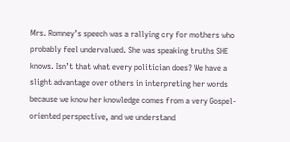Mrs. Romney’s speech was a rallying cry for mothers who probably feel undervalued. She was speaking truths SHE knows. Isn’t that what every politician does? We have a slight advantage over others in interpreting her words because we know her knowledge comes from a very Gospel-oriented perspective, and we understand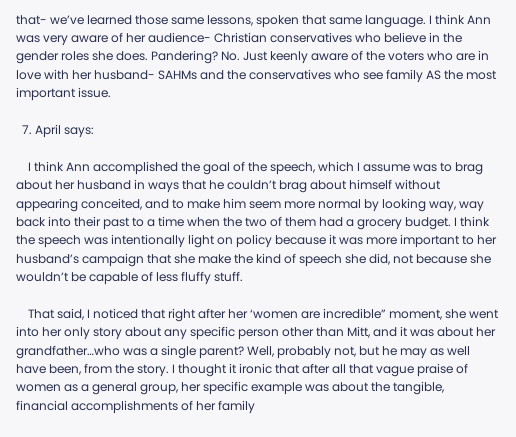that- we’ve learned those same lessons, spoken that same language. I think Ann was very aware of her audience- Christian conservatives who believe in the gender roles she does. Pandering? No. Just keenly aware of the voters who are in love with her husband- SAHMs and the conservatives who see family AS the most important issue.

  7. April says:

    I think Ann accomplished the goal of the speech, which I assume was to brag about her husband in ways that he couldn’t brag about himself without appearing conceited, and to make him seem more normal by looking way, way back into their past to a time when the two of them had a grocery budget. I think the speech was intentionally light on policy because it was more important to her husband’s campaign that she make the kind of speech she did, not because she wouldn’t be capable of less fluffy stuff.

    That said, I noticed that right after her ‘women are incredible” moment, she went into her only story about any specific person other than Mitt, and it was about her grandfather…who was a single parent? Well, probably not, but he may as well have been, from the story. I thought it ironic that after all that vague praise of women as a general group, her specific example was about the tangible, financial accomplishments of her family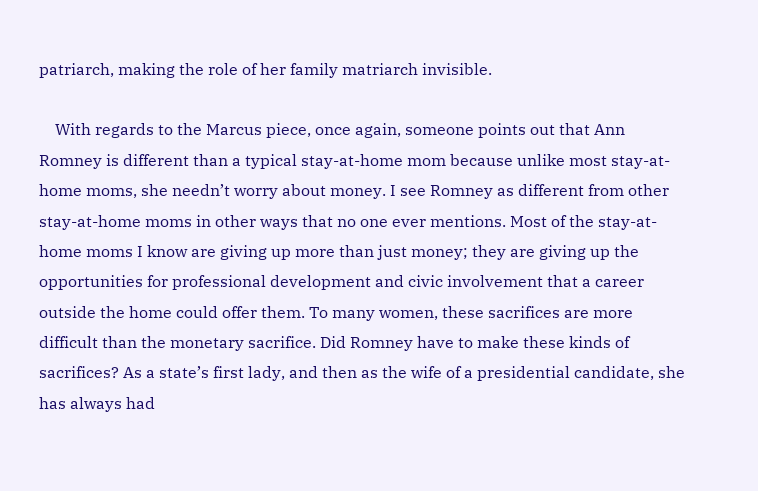patriarch, making the role of her family matriarch invisible.

    With regards to the Marcus piece, once again, someone points out that Ann Romney is different than a typical stay-at-home mom because unlike most stay-at-home moms, she needn’t worry about money. I see Romney as different from other stay-at-home moms in other ways that no one ever mentions. Most of the stay-at-home moms I know are giving up more than just money; they are giving up the opportunities for professional development and civic involvement that a career outside the home could offer them. To many women, these sacrifices are more difficult than the monetary sacrifice. Did Romney have to make these kinds of sacrifices? As a state’s first lady, and then as the wife of a presidential candidate, she has always had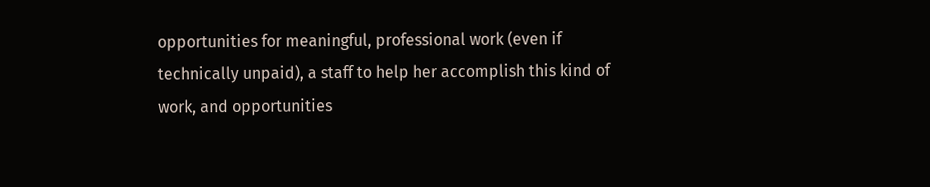opportunities for meaningful, professional work (even if technically unpaid), a staff to help her accomplish this kind of work, and opportunities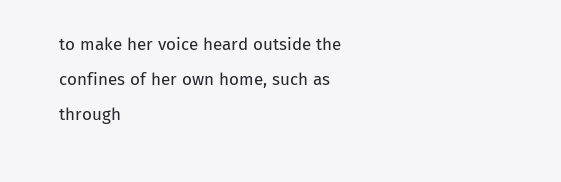to make her voice heard outside the confines of her own home, such as through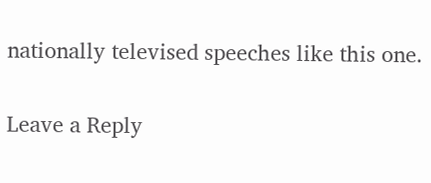nationally televised speeches like this one.

Leave a Reply